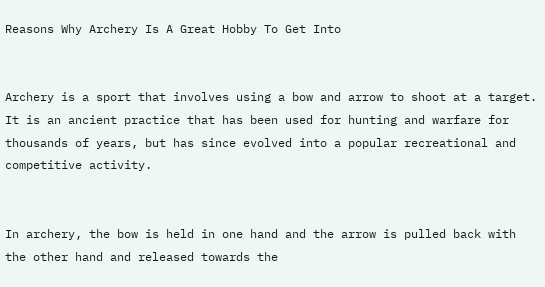Reasons Why Archery Is A Great Hobby To Get Into


Archery is a sport that involves using a bow and arrow to shoot at a target. It is an ancient practice that has been used for hunting and warfare for thousands of years, but has since evolved into a popular recreational and competitive activity.


In archery, the bow is held in one hand and the arrow is pulled back with the other hand and released towards the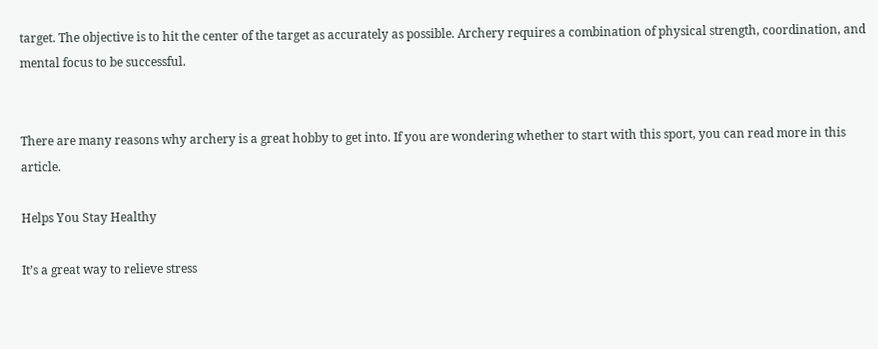target. The objective is to hit the center of the target as accurately as possible. Archery requires a combination of physical strength, coordination, and mental focus to be successful.


There are many reasons why archery is a great hobby to get into. If you are wondering whether to start with this sport, you can read more in this article.

Helps You Stay Healthy

It’s a great way to relieve stress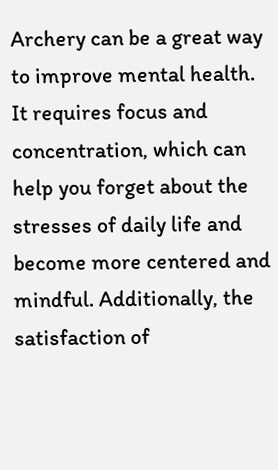Archery can be a great way to improve mental health. It requires focus and concentration, which can help you forget about the stresses of daily life and become more centered and mindful. Additionally, the satisfaction of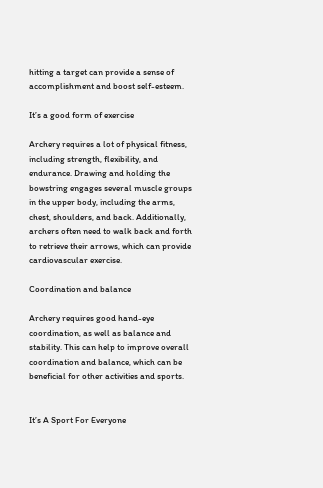hitting a target can provide a sense of accomplishment and boost self-esteem.

It’s a good form of exercise

Archery requires a lot of physical fitness, including strength, flexibility, and endurance. Drawing and holding the bowstring engages several muscle groups in the upper body, including the arms, chest, shoulders, and back. Additionally, archers often need to walk back and forth to retrieve their arrows, which can provide cardiovascular exercise.

Coordination and balance

Archery requires good hand-eye coordination, as well as balance and stability. This can help to improve overall coordination and balance, which can be beneficial for other activities and sports.


It’s A Sport For Everyone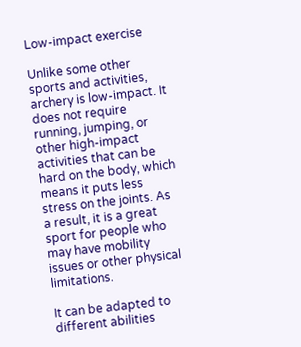Low-impact exercise

Unlike some other sports and activities, archery is low-impact. It does not require running, jumping, or other high-impact activities that can be hard on the body, which means it puts less stress on the joints. As a result, it is a great sport for people who may have mobility issues or other physical limitations.

It can be adapted to different abilities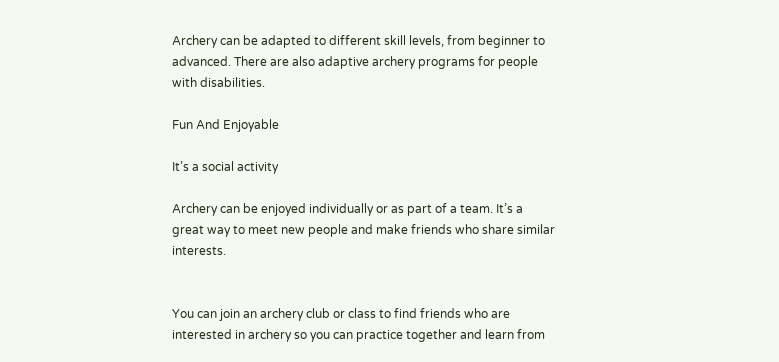Archery can be adapted to different skill levels, from beginner to advanced. There are also adaptive archery programs for people with disabilities.

Fun And Enjoyable

It’s a social activity

Archery can be enjoyed individually or as part of a team. It’s a great way to meet new people and make friends who share similar interests.


You can join an archery club or class to find friends who are interested in archery so you can practice together and learn from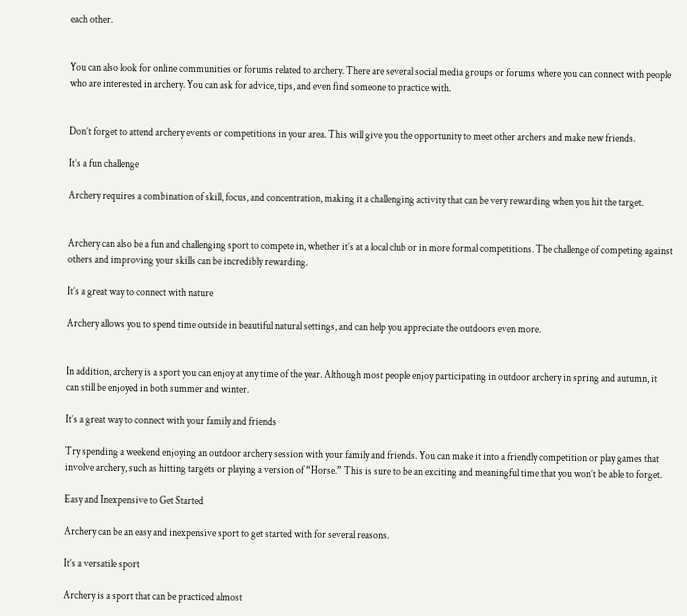each other.


You can also look for online communities or forums related to archery. There are several social media groups or forums where you can connect with people who are interested in archery. You can ask for advice, tips, and even find someone to practice with.


Don’t forget to attend archery events or competitions in your area. This will give you the opportunity to meet other archers and make new friends.

It’s a fun challenge

Archery requires a combination of skill, focus, and concentration, making it a challenging activity that can be very rewarding when you hit the target.


Archery can also be a fun and challenging sport to compete in, whether it’s at a local club or in more formal competitions. The challenge of competing against others and improving your skills can be incredibly rewarding.

It’s a great way to connect with nature

Archery allows you to spend time outside in beautiful natural settings, and can help you appreciate the outdoors even more.


In addition, archery is a sport you can enjoy at any time of the year. Although most people enjoy participating in outdoor archery in spring and autumn, it can still be enjoyed in both summer and winter.

It’s a great way to connect with your family and friends

Try spending a weekend enjoying an outdoor archery session with your family and friends. You can make it into a friendly competition or play games that involve archery, such as hitting targets or playing a version of “Horse.” This is sure to be an exciting and meaningful time that you won’t be able to forget.

Easy and Inexpensive to Get Started

Archery can be an easy and inexpensive sport to get started with for several reasons.

It’s a versatile sport

Archery is a sport that can be practiced almost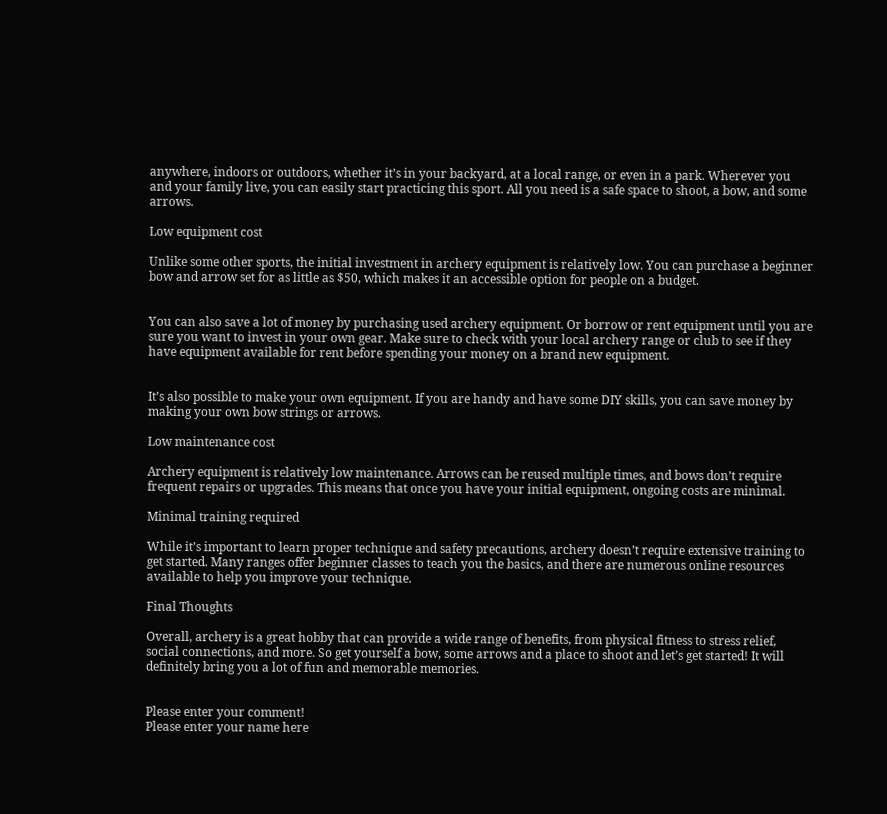anywhere, indoors or outdoors, whether it’s in your backyard, at a local range, or even in a park. Wherever you and your family live, you can easily start practicing this sport. All you need is a safe space to shoot, a bow, and some arrows.

Low equipment cost

Unlike some other sports, the initial investment in archery equipment is relatively low. You can purchase a beginner bow and arrow set for as little as $50, which makes it an accessible option for people on a budget.


You can also save a lot of money by purchasing used archery equipment. Or borrow or rent equipment until you are sure you want to invest in your own gear. Make sure to check with your local archery range or club to see if they have equipment available for rent before spending your money on a brand new equipment.


It’s also possible to make your own equipment. If you are handy and have some DIY skills, you can save money by making your own bow strings or arrows.

Low maintenance cost

Archery equipment is relatively low maintenance. Arrows can be reused multiple times, and bows don’t require frequent repairs or upgrades. This means that once you have your initial equipment, ongoing costs are minimal.

Minimal training required

While it’s important to learn proper technique and safety precautions, archery doesn’t require extensive training to get started. Many ranges offer beginner classes to teach you the basics, and there are numerous online resources available to help you improve your technique.

Final Thoughts

Overall, archery is a great hobby that can provide a wide range of benefits, from physical fitness to stress relief, social connections, and more. So get yourself a bow, some arrows and a place to shoot and let’s get started! It will definitely bring you a lot of fun and memorable memories.


Please enter your comment!
Please enter your name here